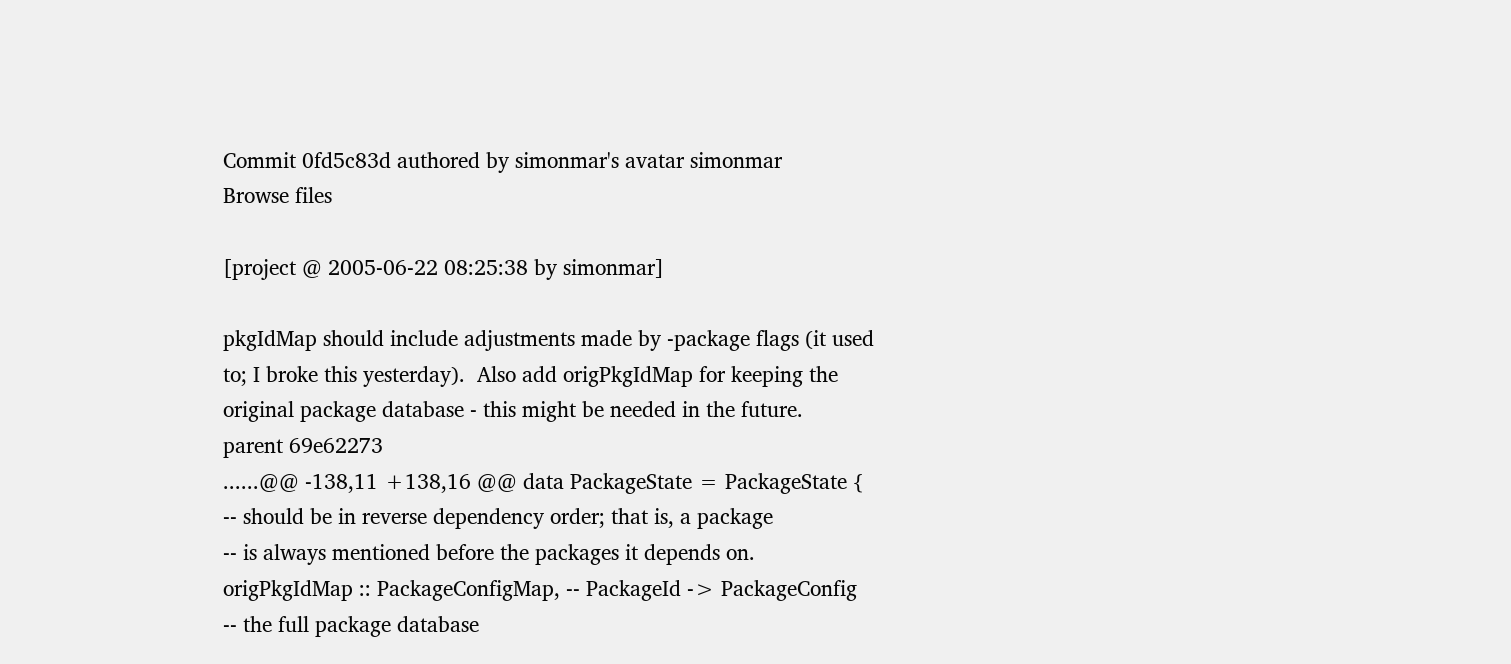Commit 0fd5c83d authored by simonmar's avatar simonmar
Browse files

[project @ 2005-06-22 08:25:38 by simonmar]

pkgIdMap should include adjustments made by -package flags (it used
to; I broke this yesterday).  Also add origPkgIdMap for keeping the
original package database - this might be needed in the future.
parent 69e62273
......@@ -138,11 +138,16 @@ data PackageState = PackageState {
-- should be in reverse dependency order; that is, a package
-- is always mentioned before the packages it depends on.
origPkgIdMap :: PackageConfigMap, -- PackageId -> PackageConfig
-- the full package database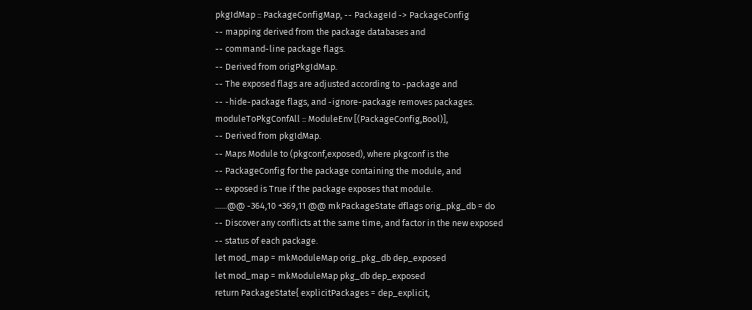pkgIdMap :: PackageConfigMap, -- PackageId -> PackageConfig
-- mapping derived from the package databases and
-- command-line package flags.
-- Derived from origPkgIdMap.
-- The exposed flags are adjusted according to -package and
-- -hide-package flags, and -ignore-package removes packages.
moduleToPkgConfAll :: ModuleEnv [(PackageConfig,Bool)],
-- Derived from pkgIdMap.
-- Maps Module to (pkgconf,exposed), where pkgconf is the
-- PackageConfig for the package containing the module, and
-- exposed is True if the package exposes that module.
......@@ -364,10 +369,11 @@ mkPackageState dflags orig_pkg_db = do
-- Discover any conflicts at the same time, and factor in the new exposed
-- status of each package.
let mod_map = mkModuleMap orig_pkg_db dep_exposed
let mod_map = mkModuleMap pkg_db dep_exposed
return PackageState{ explicitPackages = dep_explicit,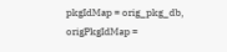pkgIdMap = orig_pkg_db,
origPkgIdMap =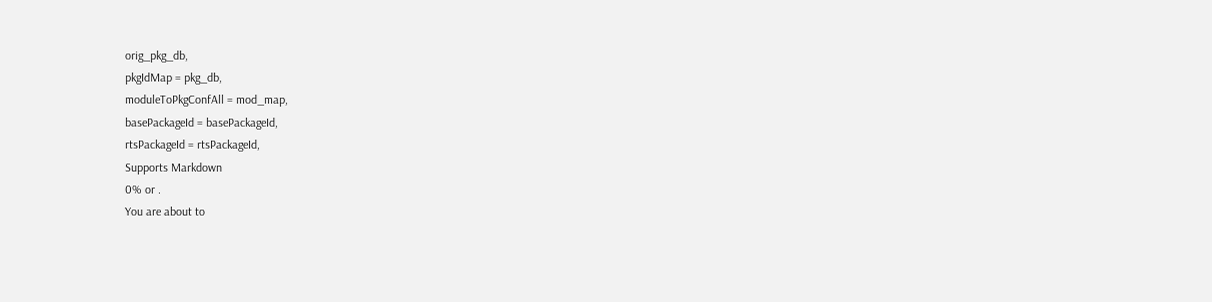orig_pkg_db,
pkgIdMap = pkg_db,
moduleToPkgConfAll = mod_map,
basePackageId = basePackageId,
rtsPackageId = rtsPackageId,
Supports Markdown
0% or .
You are about to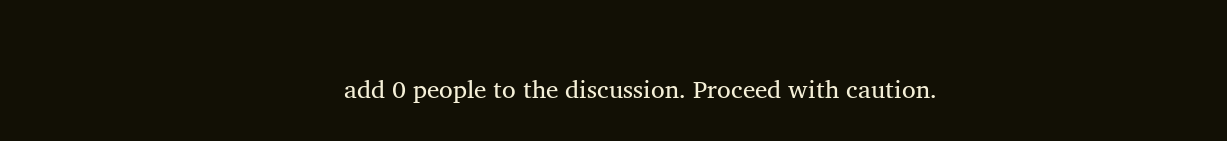add 0 people to the discussion. Proceed with caution.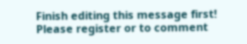Finish editing this message first!
Please register or to comment